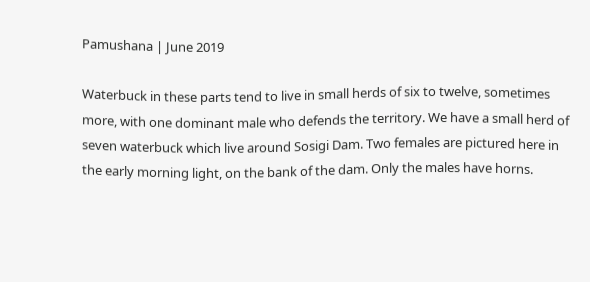Pamushana | June 2019

Waterbuck in these parts tend to live in small herds of six to twelve, sometimes more, with one dominant male who defends the territory. We have a small herd of seven waterbuck which live around Sosigi Dam. Two females are pictured here in the early morning light, on the bank of the dam. Only the males have horns.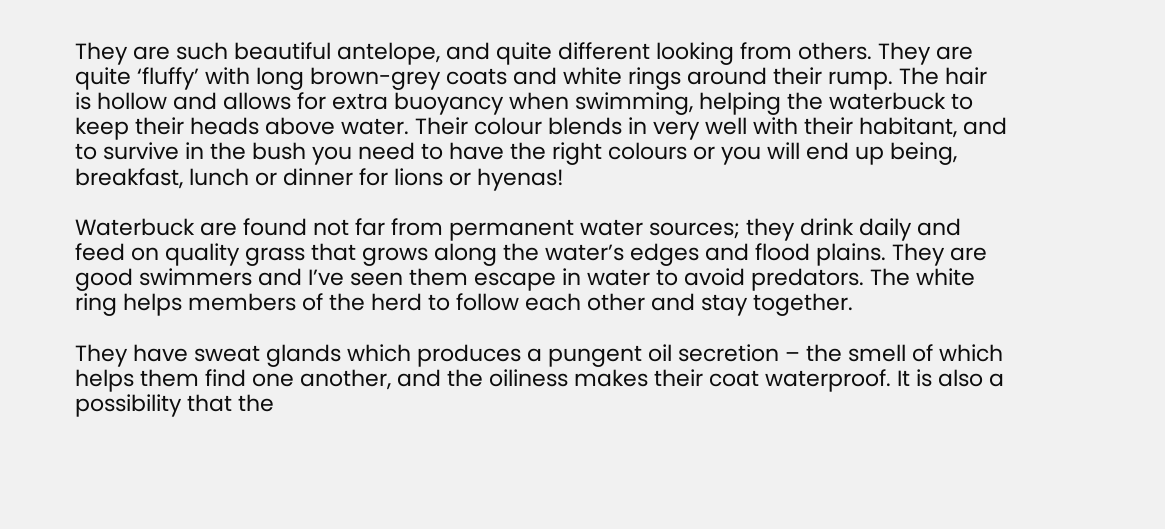They are such beautiful antelope, and quite different looking from others. They are quite ‘fluffy’ with long brown-grey coats and white rings around their rump. The hair is hollow and allows for extra buoyancy when swimming, helping the waterbuck to keep their heads above water. Their colour blends in very well with their habitant, and to survive in the bush you need to have the right colours or you will end up being, breakfast, lunch or dinner for lions or hyenas!

Waterbuck are found not far from permanent water sources; they drink daily and feed on quality grass that grows along the water’s edges and flood plains. They are good swimmers and I’ve seen them escape in water to avoid predators. The white ring helps members of the herd to follow each other and stay together.

They have sweat glands which produces a pungent oil secretion – the smell of which helps them find one another, and the oiliness makes their coat waterproof. It is also a possibility that the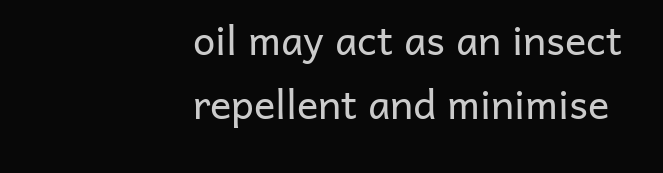oil may act as an insect repellent and minimise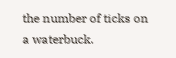the number of ticks on a waterbuck.